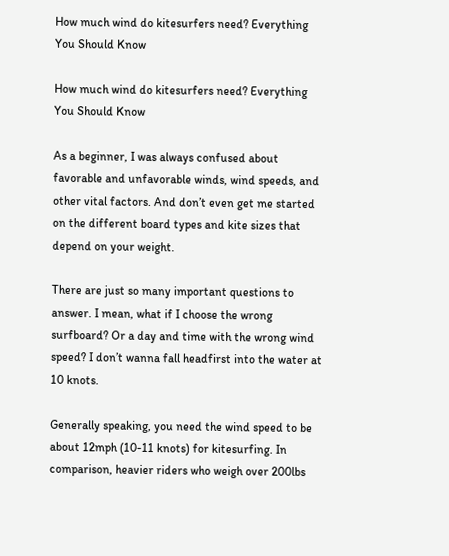How much wind do kitesurfers need? Everything You Should Know

How much wind do kitesurfers need? Everything You Should Know

As a beginner, I was always confused about favorable and unfavorable winds, wind speeds, and other vital factors. And don’t even get me started on the different board types and kite sizes that depend on your weight.

There are just so many important questions to answer. I mean, what if I choose the wrong surfboard? Or a day and time with the wrong wind speed? I don’t wanna fall headfirst into the water at 10 knots.

Generally speaking, you need the wind speed to be about 12mph (10-11 knots) for kitesurfing. In comparison, heavier riders who weigh over 200lbs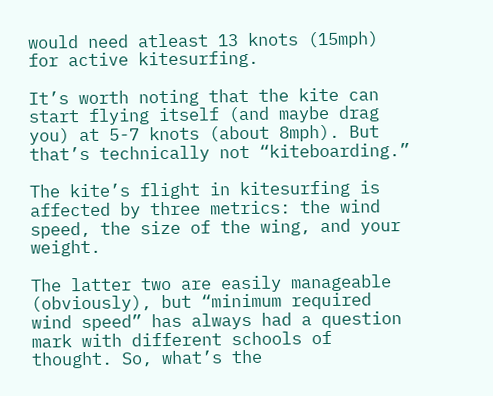would need atleast 13 knots (15mph) for active kitesurfing.

It’s worth noting that the kite can start flying itself (and maybe drag you) at 5-7 knots (about 8mph). But that’s technically not “kiteboarding.”

The kite’s flight in kitesurfing is affected by three metrics: the wind speed, the size of the wing, and your weight.

The latter two are easily manageable (obviously), but “minimum required wind speed” has always had a question mark with different schools of thought. So, what’s the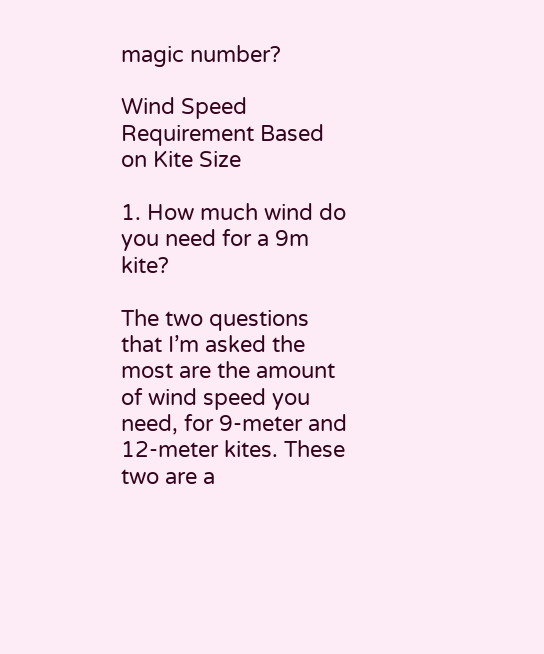magic number?

Wind Speed Requirement Based on Kite Size

1. How much wind do you need for a 9m kite?

The two questions that I’m asked the most are the amount of wind speed you need, for 9-meter and 12-meter kites. These two are a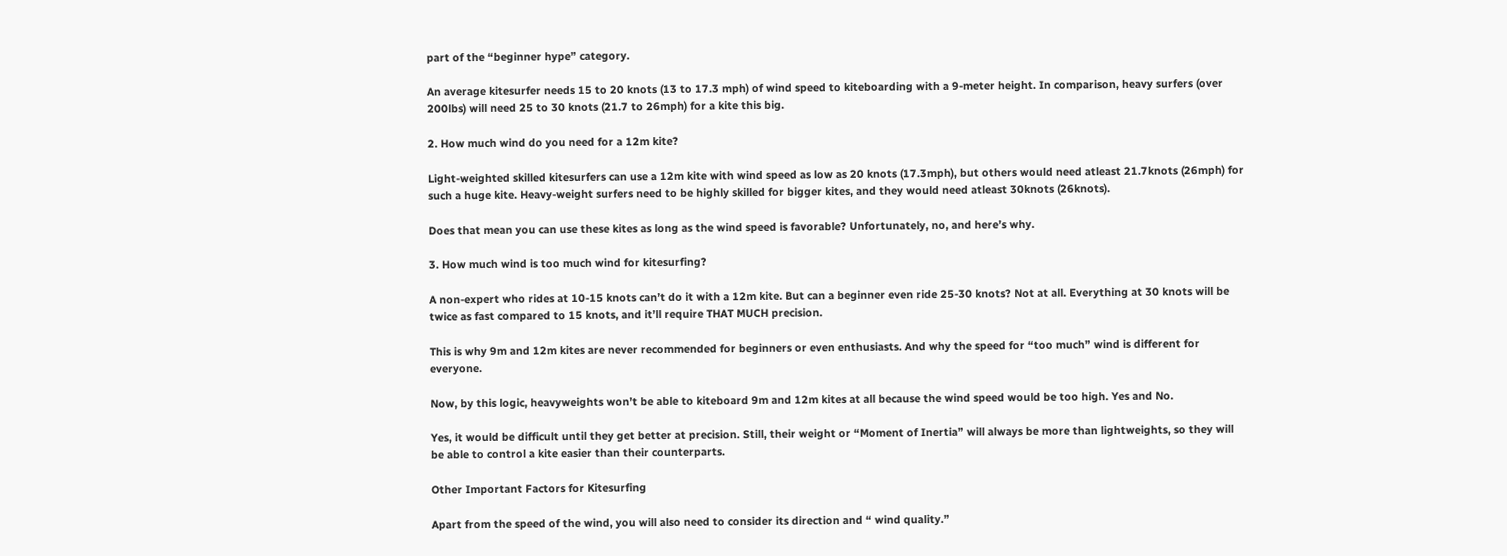part of the “beginner hype” category.

An average kitesurfer needs 15 to 20 knots (13 to 17.3 mph) of wind speed to kiteboarding with a 9-meter height. In comparison, heavy surfers (over 200lbs) will need 25 to 30 knots (21.7 to 26mph) for a kite this big.

2. How much wind do you need for a 12m kite?

Light-weighted skilled kitesurfers can use a 12m kite with wind speed as low as 20 knots (17.3mph), but others would need atleast 21.7knots (26mph) for such a huge kite. Heavy-weight surfers need to be highly skilled for bigger kites, and they would need atleast 30knots (26knots).

Does that mean you can use these kites as long as the wind speed is favorable? Unfortunately, no, and here’s why.

3. How much wind is too much wind for kitesurfing?

A non-expert who rides at 10-15 knots can’t do it with a 12m kite. But can a beginner even ride 25-30 knots? Not at all. Everything at 30 knots will be twice as fast compared to 15 knots, and it’ll require THAT MUCH precision.

This is why 9m and 12m kites are never recommended for beginners or even enthusiasts. And why the speed for “too much” wind is different for everyone.

Now, by this logic, heavyweights won’t be able to kiteboard 9m and 12m kites at all because the wind speed would be too high. Yes and No.

Yes, it would be difficult until they get better at precision. Still, their weight or “Moment of Inertia” will always be more than lightweights, so they will be able to control a kite easier than their counterparts.

Other Important Factors for Kitesurfing

Apart from the speed of the wind, you will also need to consider its direction and “ wind quality.”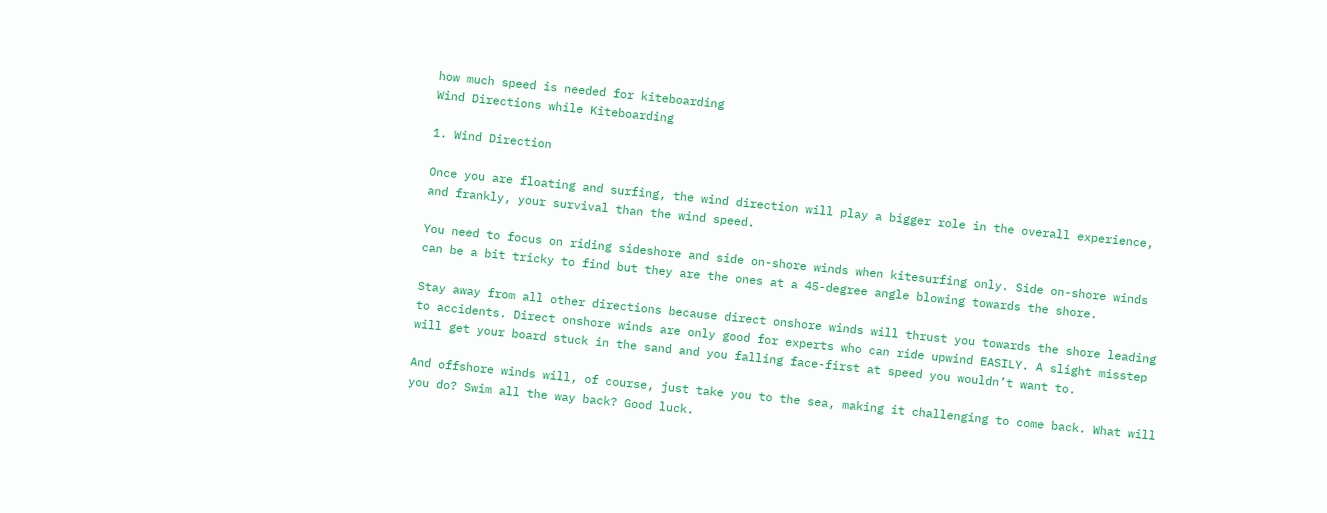how much speed is needed for kiteboarding
Wind Directions while Kiteboarding

1. Wind Direction

Once you are floating and surfing, the wind direction will play a bigger role in the overall experience, and frankly, your survival than the wind speed.

You need to focus on riding sideshore and side on-shore winds when kitesurfing only. Side on-shore winds can be a bit tricky to find but they are the ones at a 45-degree angle blowing towards the shore.

Stay away from all other directions because direct onshore winds will thrust you towards the shore leading to accidents. Direct onshore winds are only good for experts who can ride upwind EASILY. A slight misstep will get your board stuck in the sand and you falling face-first at speed you wouldn’t want to.

And offshore winds will, of course, just take you to the sea, making it challenging to come back. What will you do? Swim all the way back? Good luck.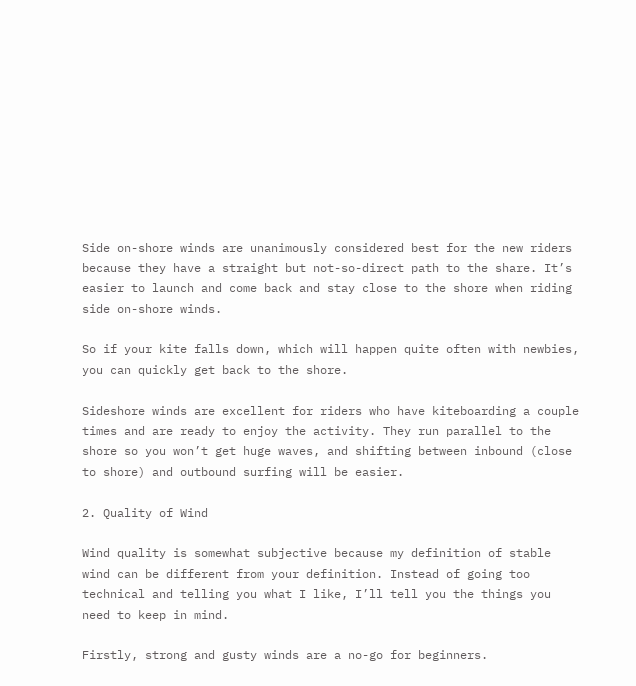Side on-shore winds are unanimously considered best for the new riders because they have a straight but not-so-direct path to the share. It’s easier to launch and come back and stay close to the shore when riding side on-shore winds.

So if your kite falls down, which will happen quite often with newbies, you can quickly get back to the shore.

Sideshore winds are excellent for riders who have kiteboarding a couple times and are ready to enjoy the activity. They run parallel to the shore so you won’t get huge waves, and shifting between inbound (close to shore) and outbound surfing will be easier.

2. Quality of Wind

Wind quality is somewhat subjective because my definition of stable wind can be different from your definition. Instead of going too technical and telling you what I like, I’ll tell you the things you need to keep in mind.

Firstly, strong and gusty winds are a no-go for beginners.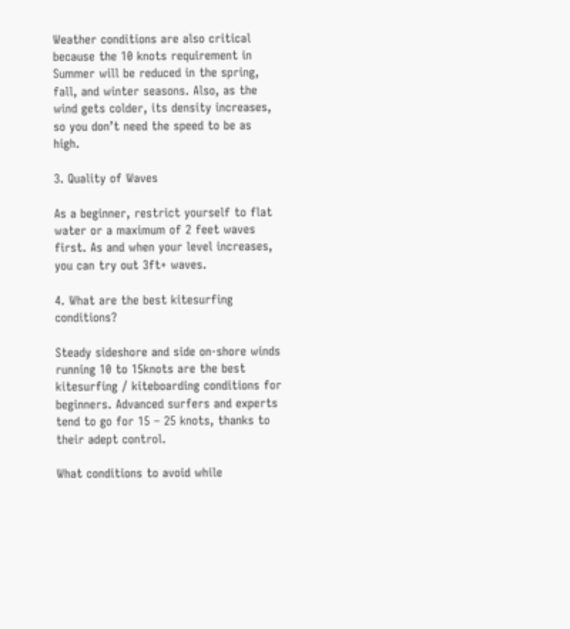Weather conditions are also critical because the 10 knots requirement in Summer will be reduced in the spring, fall, and winter seasons. Also, as the wind gets colder, its density increases, so you don’t need the speed to be as high.

3. Quality of Waves

As a beginner, restrict yourself to flat water or a maximum of 2 feet waves first. As and when your level increases, you can try out 3ft+ waves.

4. What are the best kitesurfing conditions?

Steady sideshore and side on-shore winds running 10 to 15knots are the best kitesurfing / kiteboarding conditions for beginners. Advanced surfers and experts tend to go for 15 – 25 knots, thanks to their adept control.

What conditions to avoid while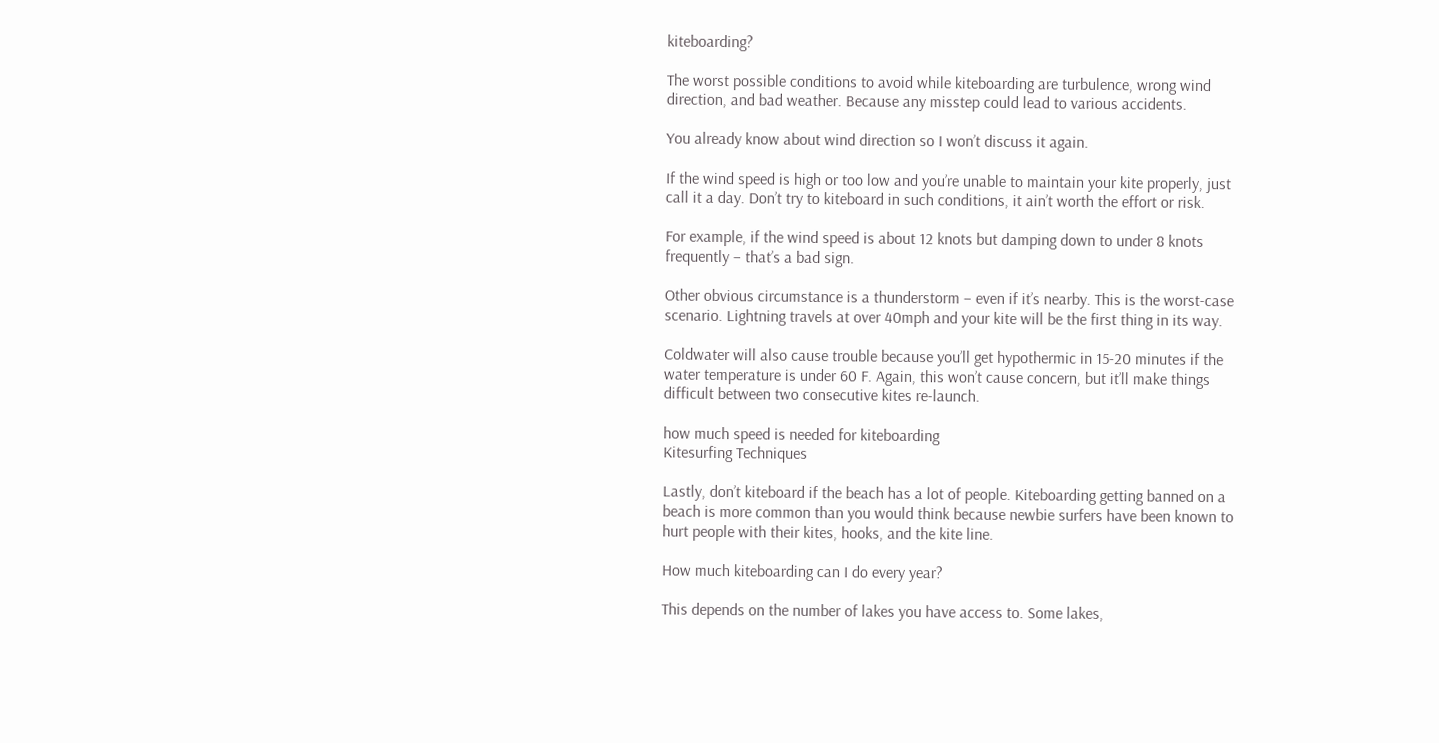kiteboarding?

The worst possible conditions to avoid while kiteboarding are turbulence, wrong wind direction, and bad weather. Because any misstep could lead to various accidents.

You already know about wind direction so I won’t discuss it again.

If the wind speed is high or too low and you’re unable to maintain your kite properly, just call it a day. Don’t try to kiteboard in such conditions, it ain’t worth the effort or risk.

For example, if the wind speed is about 12 knots but damping down to under 8 knots frequently – that’s a bad sign.

Other obvious circumstance is a thunderstorm – even if it’s nearby. This is the worst-case scenario. Lightning travels at over 40mph and your kite will be the first thing in its way.

Coldwater will also cause trouble because you’ll get hypothermic in 15-20 minutes if the water temperature is under 60 F. Again, this won’t cause concern, but it’ll make things difficult between two consecutive kites re-launch.

how much speed is needed for kiteboarding
Kitesurfing Techniques

Lastly, don’t kiteboard if the beach has a lot of people. Kiteboarding getting banned on a beach is more common than you would think because newbie surfers have been known to hurt people with their kites, hooks, and the kite line.

How much kiteboarding can I do every year?

This depends on the number of lakes you have access to. Some lakes,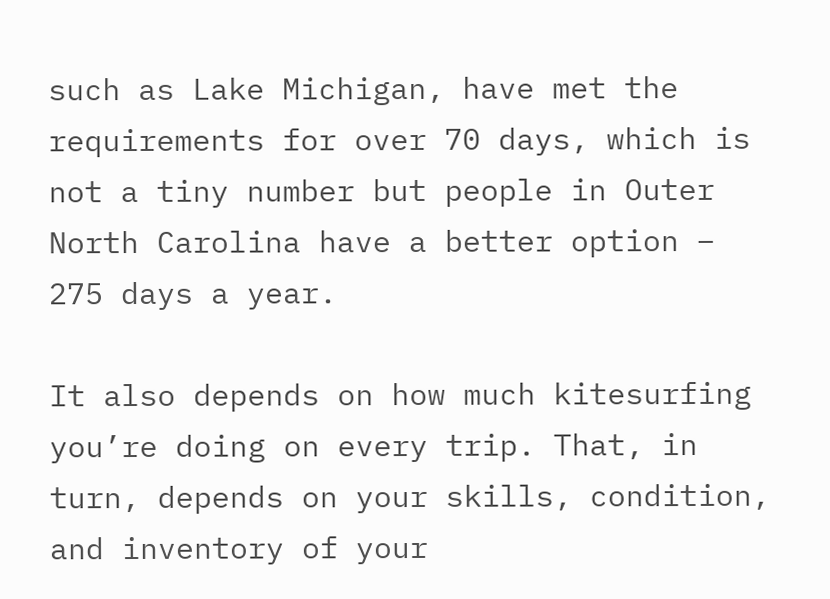such as Lake Michigan, have met the requirements for over 70 days, which is not a tiny number but people in Outer North Carolina have a better option – 275 days a year.

It also depends on how much kitesurfing you’re doing on every trip. That, in turn, depends on your skills, condition, and inventory of your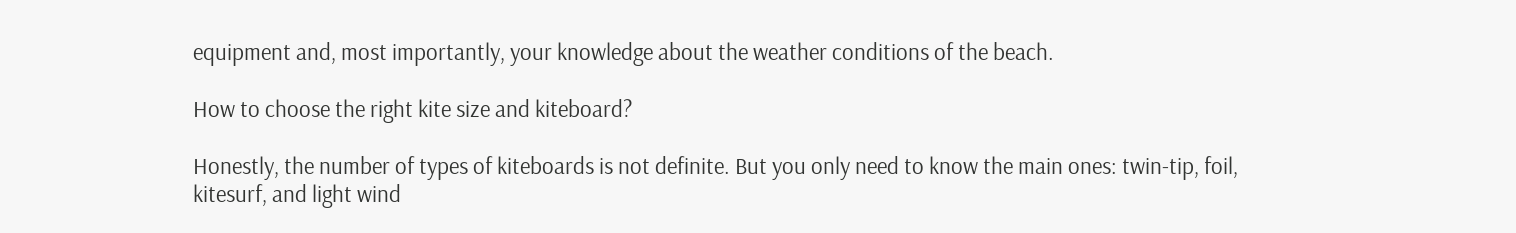equipment and, most importantly, your knowledge about the weather conditions of the beach.

How to choose the right kite size and kiteboard?

Honestly, the number of types of kiteboards is not definite. But you only need to know the main ones: twin-tip, foil, kitesurf, and light wind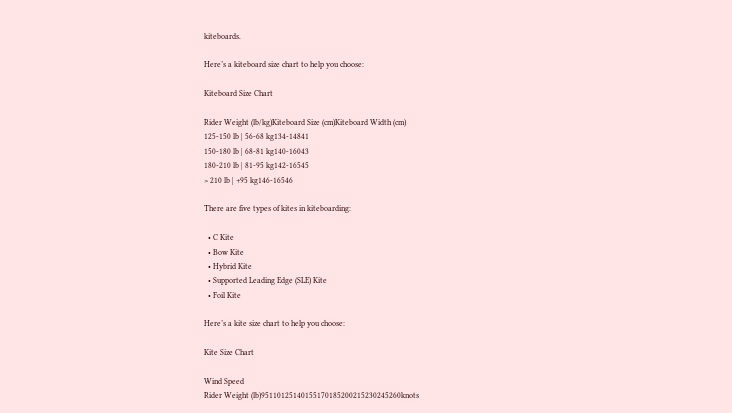kiteboards.

Here’s a kiteboard size chart to help you choose:

Kiteboard Size Chart

Rider Weight (lb/kg)Kiteboard Size (cm)Kiteboard Width (cm)
125-150 lb | 56-68 kg134-14841
150-180 lb | 68-81 kg140-16043
180-210 lb | 81-95 kg142-16545
> 210 lb | +95 kg146-16546

There are five types of kites in kiteboarding:

  • C Kite
  • Bow Kite
  • Hybrid Kite
  • Supported Leading Edge (SLE) Kite
  • Foil Kite

Here’s a kite size chart to help you choose:

Kite Size Chart

Wind Speed
Rider Weight (lb)95110125140155170185200215230245260knots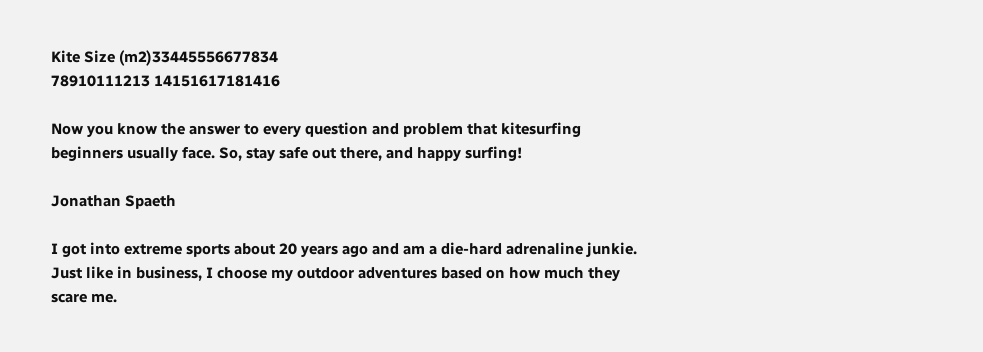Kite Size (m2)33445556677834
78910111213 14151617181416

Now you know the answer to every question and problem that kitesurfing beginners usually face. So, stay safe out there, and happy surfing!

Jonathan Spaeth

I got into extreme sports about 20 years ago and am a die-hard adrenaline junkie. Just like in business, I choose my outdoor adventures based on how much they scare me.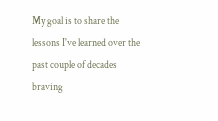My goal is to share the lessons I've learned over the past couple of decades braving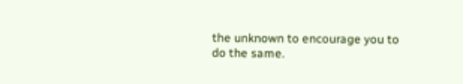the unknown to encourage you to do the same.